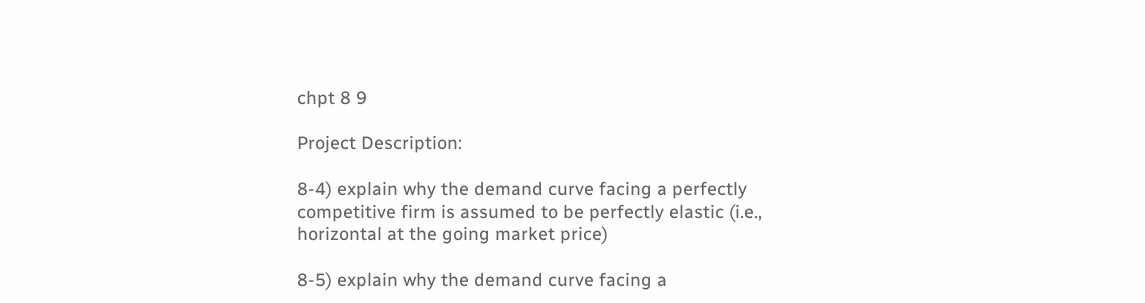chpt 8 9

Project Description:

8-4) explain why the demand curve facing a perfectly competitive firm is assumed to be perfectly elastic (i.e., horizontal at the going market price)

8-5) explain why the demand curve facing a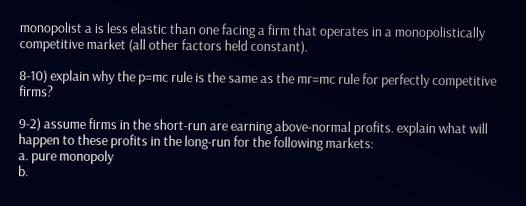monopolist a is less elastic than one facing a firm that operates in a monopolistically competitive market (all other factors held constant).

8-10) explain why the p=mc rule is the same as the mr=mc rule for perfectly competitive firms?

9-2) assume firms in the short-run are earning above-normal profits. explain what will happen to these profits in the long-run for the following markets:
a. pure monopoly
b.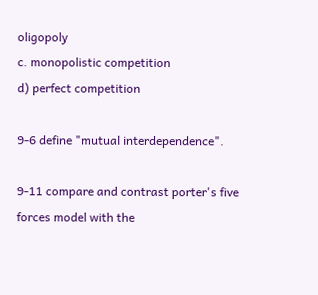oligopoly
c. monopolistic competition
d) perfect competition

9-6 define "mutual interdependence".

9-11 compare and contrast porter's five forces model with the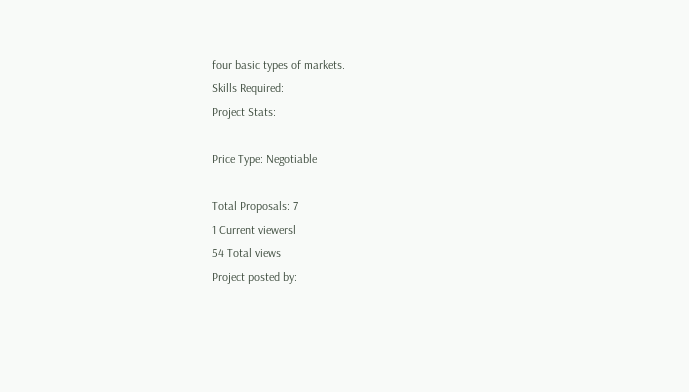four basic types of markets.
Skills Required:
Project Stats:

Price Type: Negotiable

Total Proposals: 7
1 Current viewersl
54 Total views
Project posted by: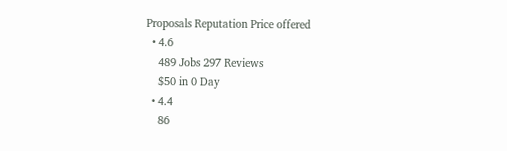Proposals Reputation Price offered
  • 4.6
    489 Jobs 297 Reviews
    $50 in 0 Day
  • 4.4
    86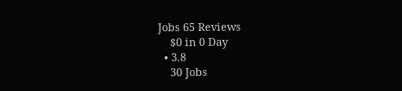Jobs 65 Reviews
    $0 in 0 Day
  • 3.8
    30 Jobs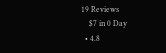19 Reviews
    $7 in 0 Day
  • 4.8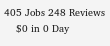405 Jobs 248 Reviews
    $0 in 0 Day